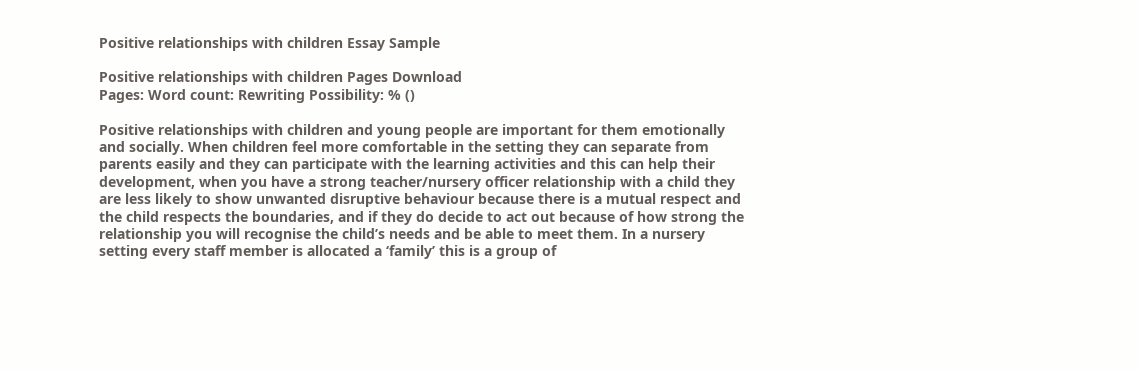Positive relationships with children Essay Sample

Positive relationships with children Pages Download
Pages: Word count: Rewriting Possibility: % ()

Positive relationships with children and young people are important for them emotionally and socially. When children feel more comfortable in the setting they can separate from parents easily and they can participate with the learning activities and this can help their development, when you have a strong teacher/nursery officer relationship with a child they are less likely to show unwanted disruptive behaviour because there is a mutual respect and the child respects the boundaries, and if they do decide to act out because of how strong the relationship you will recognise the child’s needs and be able to meet them. In a nursery setting every staff member is allocated a ‘family’ this is a group of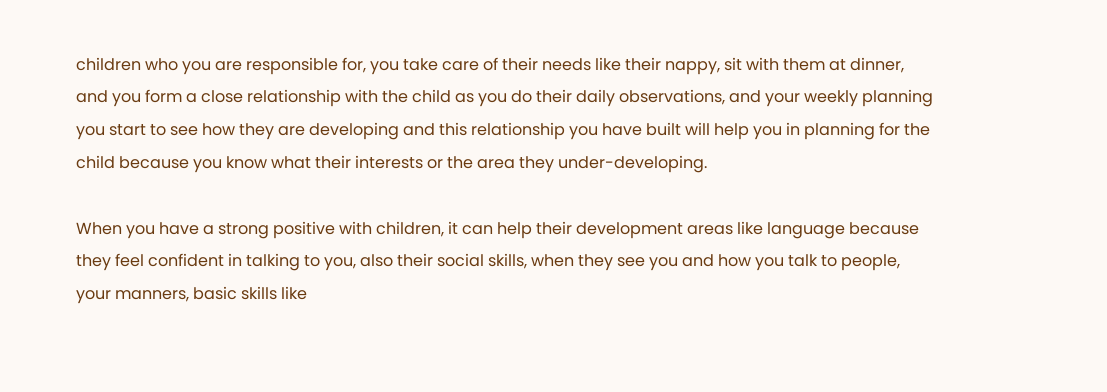children who you are responsible for, you take care of their needs like their nappy, sit with them at dinner, and you form a close relationship with the child as you do their daily observations, and your weekly planning you start to see how they are developing and this relationship you have built will help you in planning for the child because you know what their interests or the area they under-developing.

When you have a strong positive with children, it can help their development areas like language because they feel confident in talking to you, also their social skills, when they see you and how you talk to people, your manners, basic skills like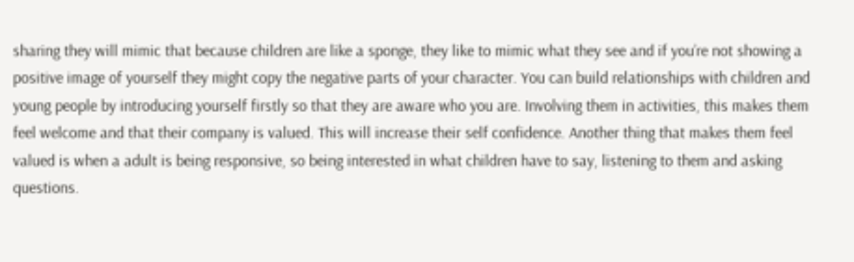sharing they will mimic that because children are like a sponge, they like to mimic what they see and if you’re not showing a positive image of yourself they might copy the negative parts of your character. You can build relationships with children and young people by introducing yourself firstly so that they are aware who you are. Involving them in activities, this makes them feel welcome and that their company is valued. This will increase their self confidence. Another thing that makes them feel valued is when a adult is being responsive, so being interested in what children have to say, listening to them and asking questions.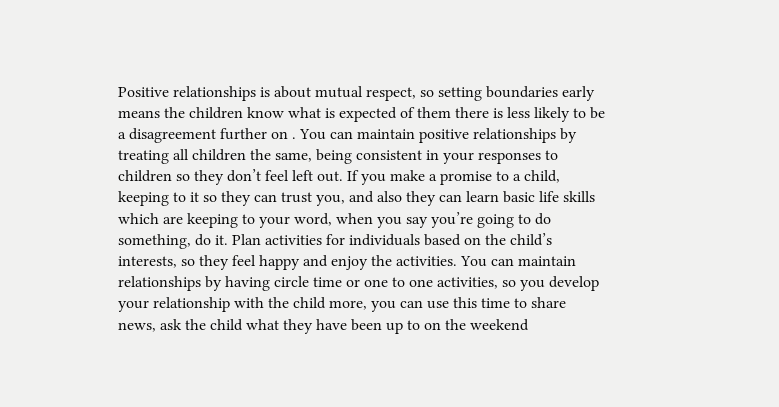Positive relationships is about mutual respect, so setting boundaries early means the children know what is expected of them there is less likely to be a disagreement further on . You can maintain positive relationships by treating all children the same, being consistent in your responses to children so they don’t feel left out. If you make a promise to a child, keeping to it so they can trust you, and also they can learn basic life skills which are keeping to your word, when you say you’re going to do something, do it. Plan activities for individuals based on the child’s interests, so they feel happy and enjoy the activities. You can maintain relationships by having circle time or one to one activities, so you develop your relationship with the child more, you can use this time to share news, ask the child what they have been up to on the weekend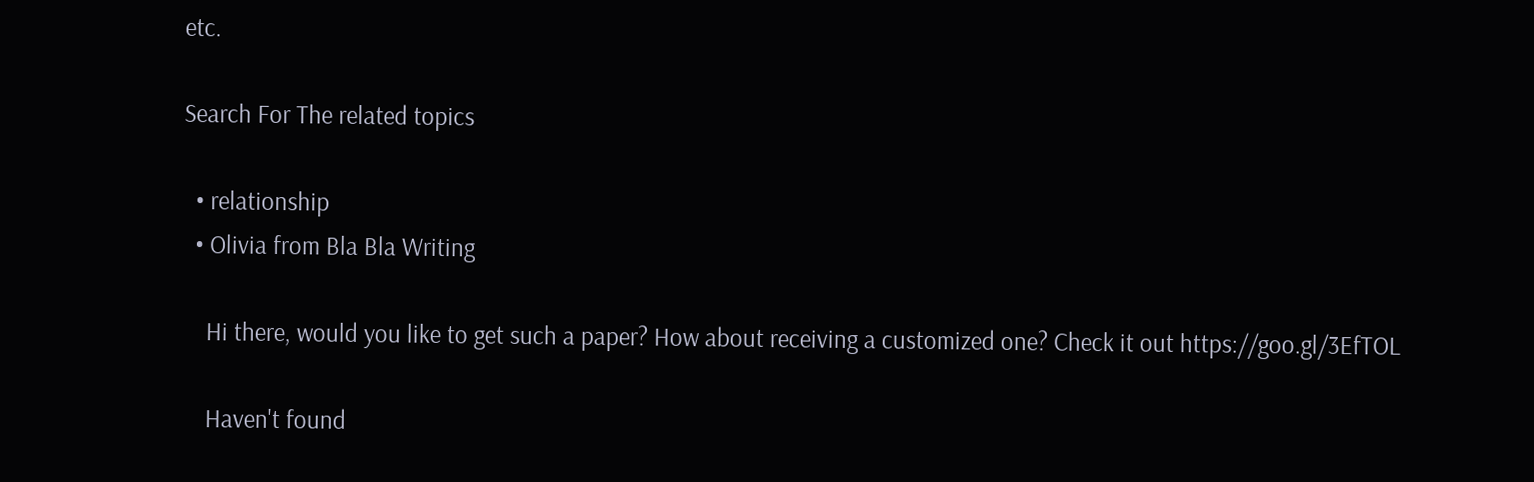etc.

Search For The related topics

  • relationship
  • Olivia from Bla Bla Writing

    Hi there, would you like to get such a paper? How about receiving a customized one? Check it out https://goo.gl/3EfTOL

    Haven't found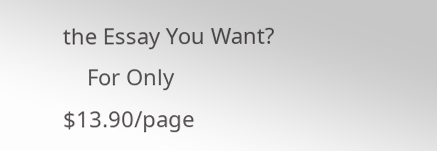the Essay You Want?
    For Only $13.90/page